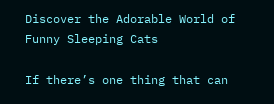Discover the Adorable World of Funny Sleeping Cats

If there’s one thing that can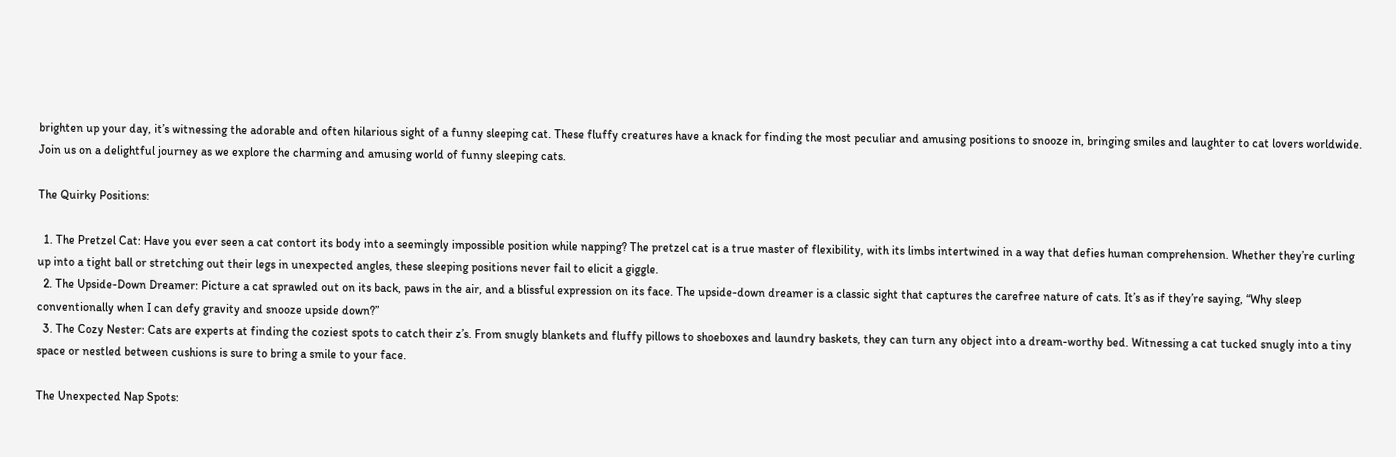brighten up your day, it’s witnessing the adorable and often hilarious sight of a funny sleeping cat. These fluffy creatures have a knack for finding the most peculiar and amusing positions to snooze in, bringing smiles and laughter to cat lovers worldwide. Join us on a delightful journey as we explore the charming and amusing world of funny sleeping cats.

The Quirky Positions:

  1. The Pretzel Cat: Have you ever seen a cat contort its body into a seemingly impossible position while napping? The pretzel cat is a true master of flexibility, with its limbs intertwined in a way that defies human comprehension. Whether they’re curling up into a tight ball or stretching out their legs in unexpected angles, these sleeping positions never fail to elicit a giggle.
  2. The Upside-Down Dreamer: Picture a cat sprawled out on its back, paws in the air, and a blissful expression on its face. The upside-down dreamer is a classic sight that captures the carefree nature of cats. It’s as if they’re saying, “Why sleep conventionally when I can defy gravity and snooze upside down?”
  3. The Cozy Nester: Cats are experts at finding the coziest spots to catch their z’s. From snugly blankets and fluffy pillows to shoeboxes and laundry baskets, they can turn any object into a dream-worthy bed. Witnessing a cat tucked snugly into a tiny space or nestled between cushions is sure to bring a smile to your face.

The Unexpected Nap Spots: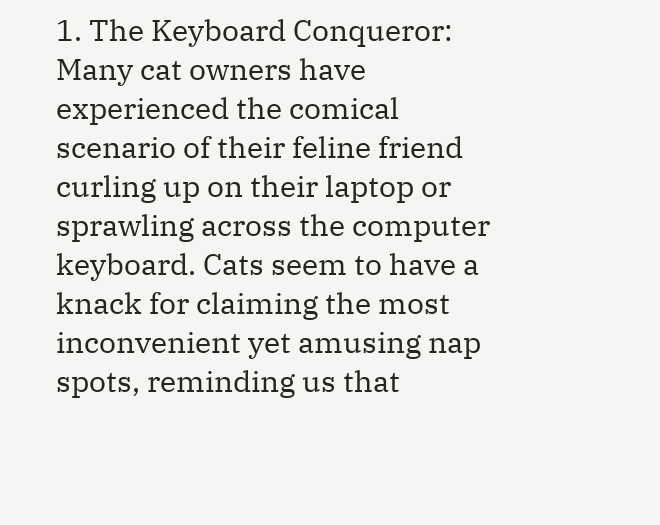1. The Keyboard Conqueror: Many cat owners have experienced the comical scenario of their feline friend curling up on their laptop or sprawling across the computer keyboard. Cats seem to have a knack for claiming the most inconvenient yet amusing nap spots, reminding us that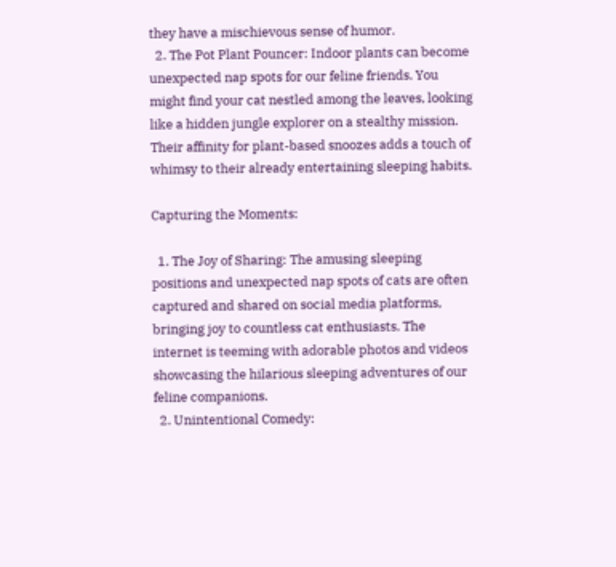they have a mischievous sense of humor.
  2. The Pot Plant Pouncer: Indoor plants can become unexpected nap spots for our feline friends. You might find your cat nestled among the leaves, looking like a hidden jungle explorer on a stealthy mission. Their affinity for plant-based snoozes adds a touch of whimsy to their already entertaining sleeping habits.

Capturing the Moments:

  1. The Joy of Sharing: The amusing sleeping positions and unexpected nap spots of cats are often captured and shared on social media platforms, bringing joy to countless cat enthusiasts. The internet is teeming with adorable photos and videos showcasing the hilarious sleeping adventures of our feline companions.
  2. Unintentional Comedy: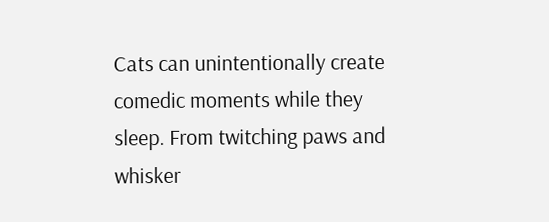Cats can unintentionally create comedic moments while they sleep. From twitching paws and whisker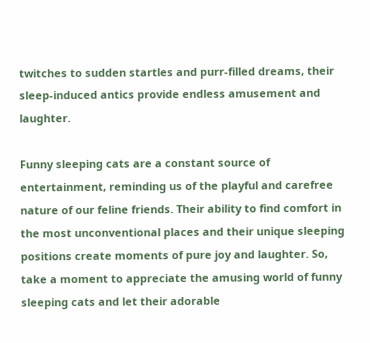twitches to sudden startles and purr-filled dreams, their sleep-induced antics provide endless amusement and laughter.

Funny sleeping cats are a constant source of entertainment, reminding us of the playful and carefree nature of our feline friends. Their ability to find comfort in the most unconventional places and their unique sleeping positions create moments of pure joy and laughter. So, take a moment to appreciate the amusing world of funny sleeping cats and let their adorable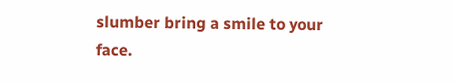slumber bring a smile to your face.